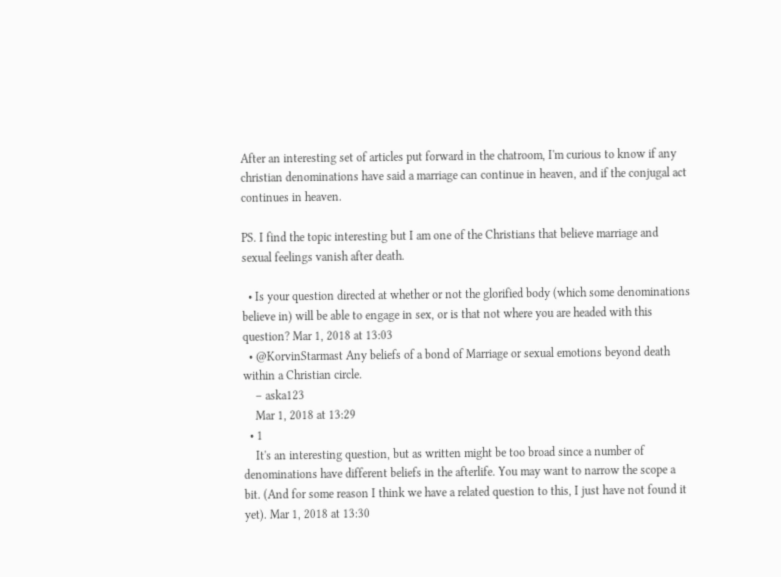After an interesting set of articles put forward in the chatroom, I'm curious to know if any christian denominations have said a marriage can continue in heaven, and if the conjugal act continues in heaven.

PS. I find the topic interesting but I am one of the Christians that believe marriage and sexual feelings vanish after death.

  • Is your question directed at whether or not the glorified body (which some denominations believe in) will be able to engage in sex, or is that not where you are headed with this question? Mar 1, 2018 at 13:03
  • @KorvinStarmast Any beliefs of a bond of Marriage or sexual emotions beyond death within a Christian circle.
    – aska123
    Mar 1, 2018 at 13:29
  • 1
    It's an interesting question, but as written might be too broad since a number of denominations have different beliefs in the afterlife. You may want to narrow the scope a bit. (And for some reason I think we have a related question to this, I just have not found it yet). Mar 1, 2018 at 13:30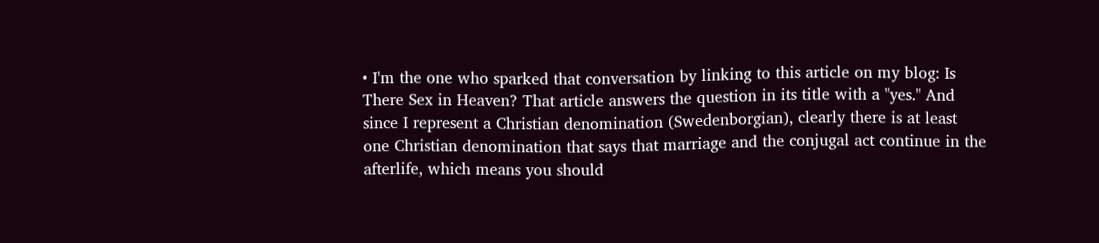• I'm the one who sparked that conversation by linking to this article on my blog: Is There Sex in Heaven? That article answers the question in its title with a "yes." And since I represent a Christian denomination (Swedenborgian), clearly there is at least one Christian denomination that says that marriage and the conjugal act continue in the afterlife, which means you should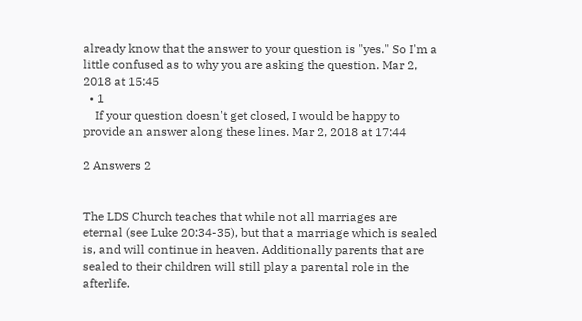already know that the answer to your question is "yes." So I'm a little confused as to why you are asking the question. Mar 2, 2018 at 15:45
  • 1
    If your question doesn't get closed, I would be happy to provide an answer along these lines. Mar 2, 2018 at 17:44

2 Answers 2


The LDS Church teaches that while not all marriages are eternal (see Luke 20:34-35), but that a marriage which is sealed is, and will continue in heaven. Additionally parents that are sealed to their children will still play a parental role in the afterlife.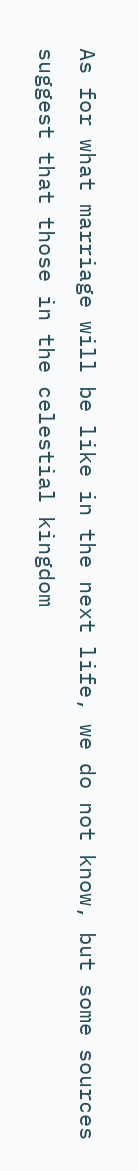As for what marriage will be like in the next life, we do not know, but some sources suggest that those in the celestial kingdom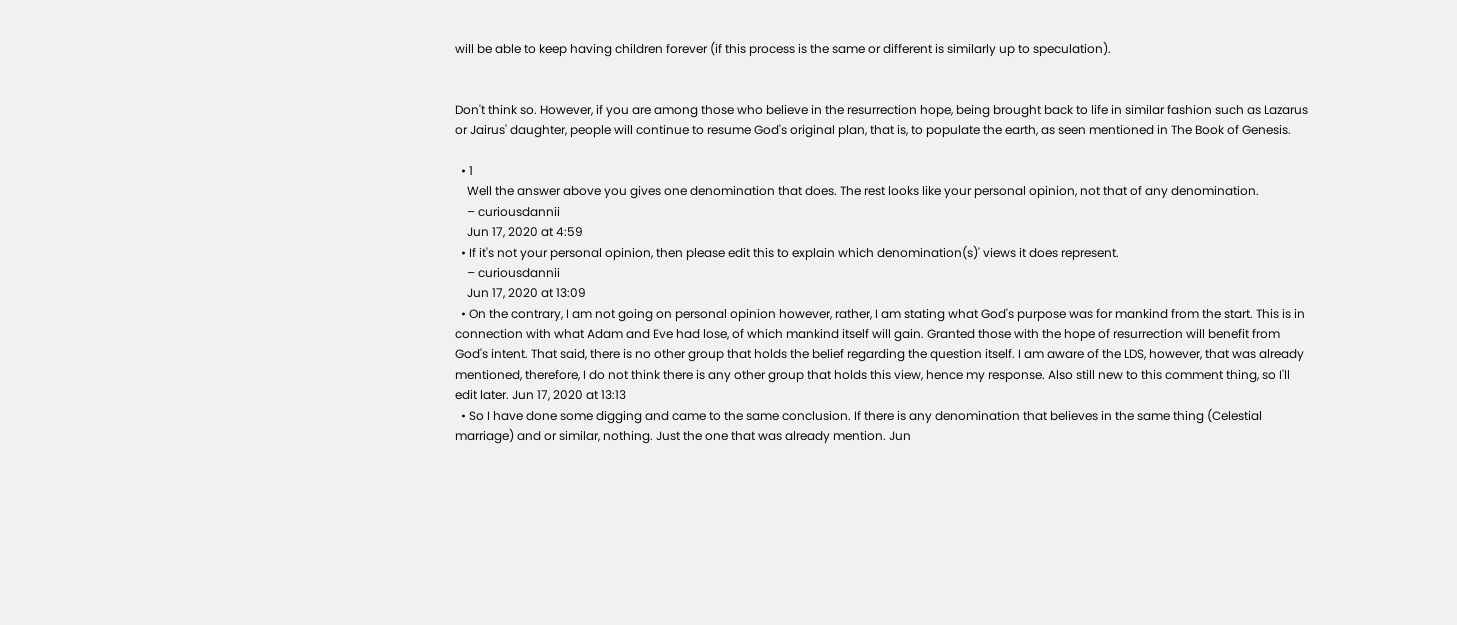will be able to keep having children forever (if this process is the same or different is similarly up to speculation).


Don't think so. However, if you are among those who believe in the resurrection hope, being brought back to life in similar fashion such as Lazarus or Jairus' daughter, people will continue to resume God's original plan, that is, to populate the earth, as seen mentioned in The Book of Genesis.

  • 1
    Well the answer above you gives one denomination that does. The rest looks like your personal opinion, not that of any denomination.
    – curiousdannii
    Jun 17, 2020 at 4:59
  • If it's not your personal opinion, then please edit this to explain which denomination(s)' views it does represent.
    – curiousdannii
    Jun 17, 2020 at 13:09
  • On the contrary, I am not going on personal opinion however, rather, I am stating what God's purpose was for mankind from the start. This is in connection with what Adam and Eve had lose, of which mankind itself will gain. Granted those with the hope of resurrection will benefit from God's intent. That said, there is no other group that holds the belief regarding the question itself. I am aware of the LDS, however, that was already mentioned, therefore, I do not think there is any other group that holds this view, hence my response. Also still new to this comment thing, so I'll edit later. Jun 17, 2020 at 13:13
  • So I have done some digging and came to the same conclusion. If there is any denomination that believes in the same thing (Celestial marriage) and or similar, nothing. Just the one that was already mention. Jun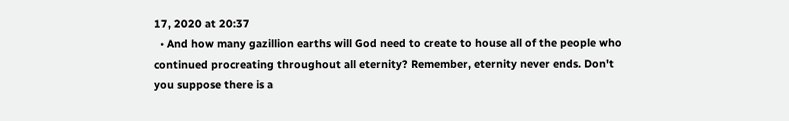17, 2020 at 20:37
  • And how many gazillion earths will God need to create to house all of the people who continued procreating throughout all eternity? Remember, eternity never ends. Don't you suppose there is a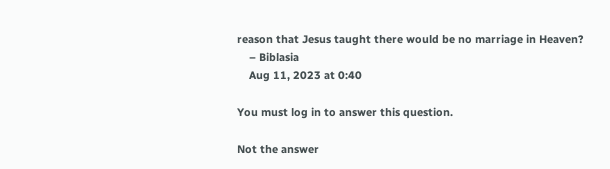reason that Jesus taught there would be no marriage in Heaven?
    – Biblasia
    Aug 11, 2023 at 0:40

You must log in to answer this question.

Not the answer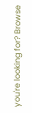you're looking for? Browse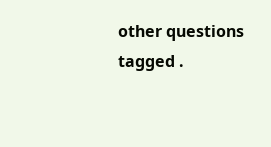other questions tagged .